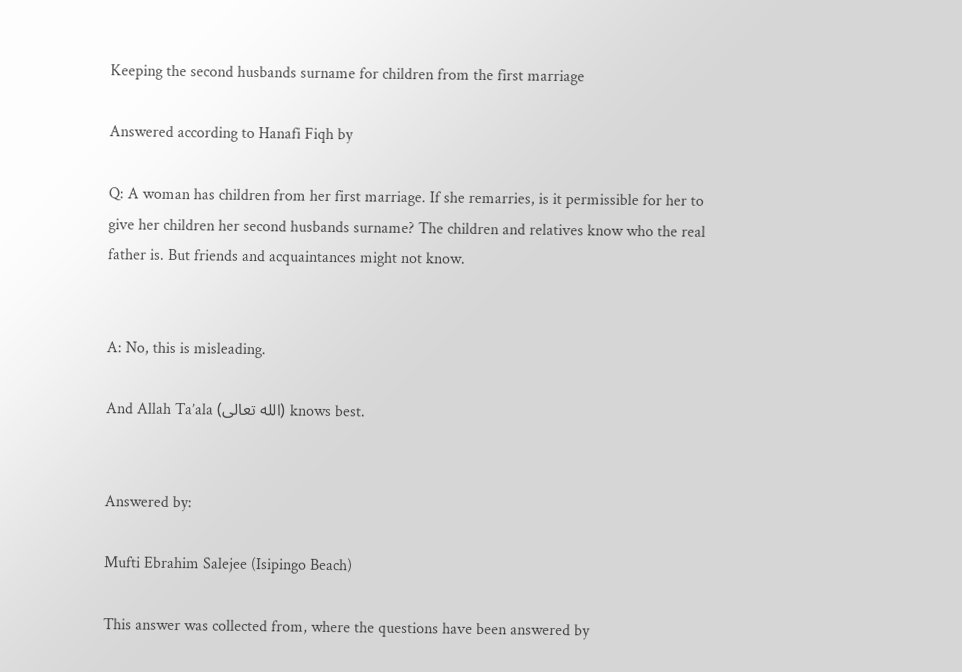Keeping the second husbands surname for children from the first marriage

Answered according to Hanafi Fiqh by

Q: A woman has children from her first marriage. If she remarries, is it permissible for her to give her children her second husbands surname? The children and relatives know who the real father is. But friends and acquaintances might not know.


A: No, this is misleading.

And Allah Ta’ala (الله تعالى) knows best.


Answered by:

Mufti Ebrahim Salejee (Isipingo Beach)

This answer was collected from, where the questions have been answered by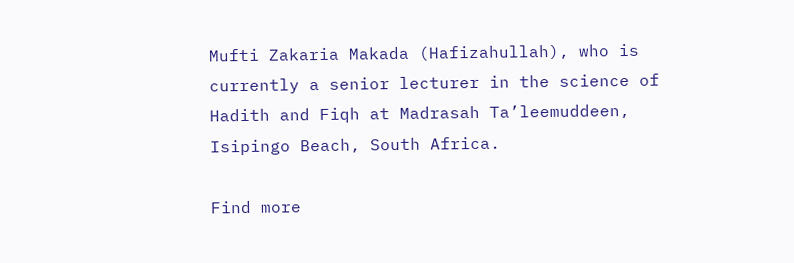Mufti Zakaria Makada (Hafizahullah), who is currently a senior lecturer in the science of Hadith and Fiqh at Madrasah Ta’leemuddeen, Isipingo Beach, South Africa.

Find more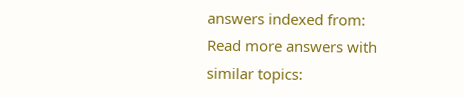answers indexed from:
Read more answers with similar topics: